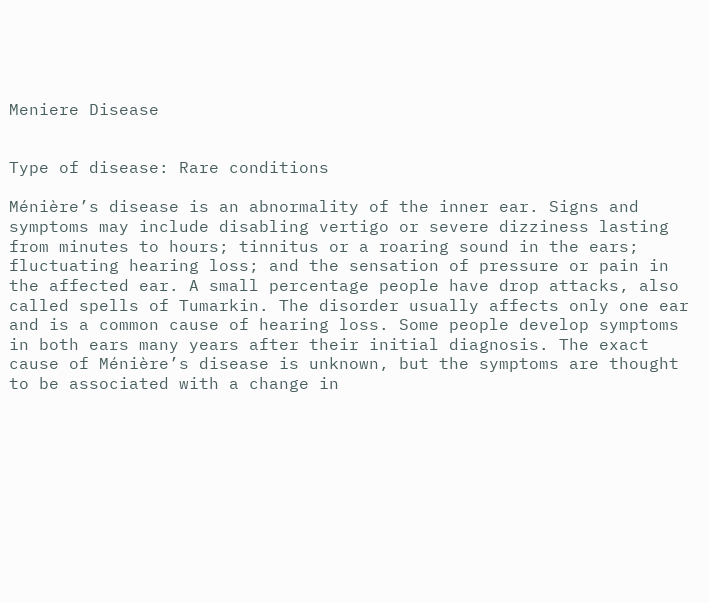Meniere Disease


Type of disease: Rare conditions

Ménière’s disease is an abnormality of the inner ear. Signs and symptoms may include disabling vertigo or severe dizziness lasting from minutes to hours; tinnitus or a roaring sound in the ears; fluctuating hearing loss; and the sensation of pressure or pain in the affected ear. A small percentage people have drop attacks, also called spells of Tumarkin. The disorder usually affects only one ear and is a common cause of hearing loss. Some people develop symptoms in both ears many years after their initial diagnosis. The exact cause of Ménière’s disease is unknown, but the symptoms are thought to be associated with a change in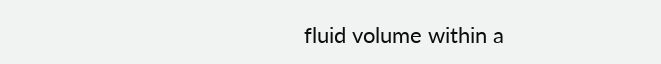fluid volume within a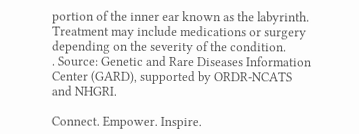portion of the inner ear known as the labyrinth. Treatment may include medications or surgery depending on the severity of the condition.
. Source: Genetic and Rare Diseases Information Center (GARD), supported by ORDR-NCATS and NHGRI.

Connect. Empower. Inspire.